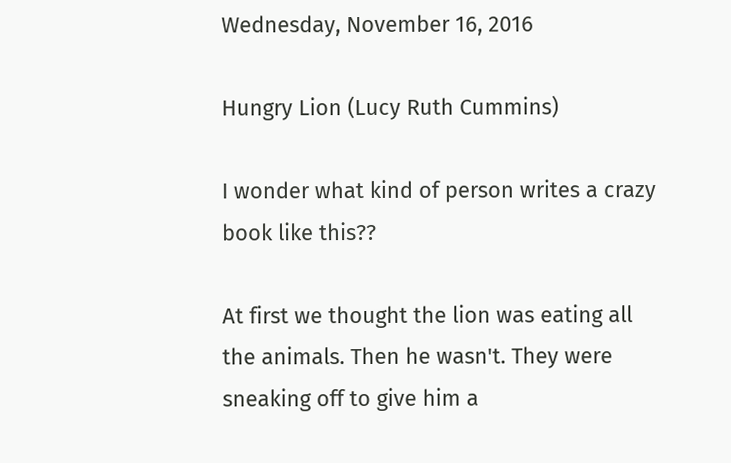Wednesday, November 16, 2016

Hungry Lion (Lucy Ruth Cummins)

I wonder what kind of person writes a crazy book like this??

At first we thought the lion was eating all the animals. Then he wasn't. They were sneaking off to give him a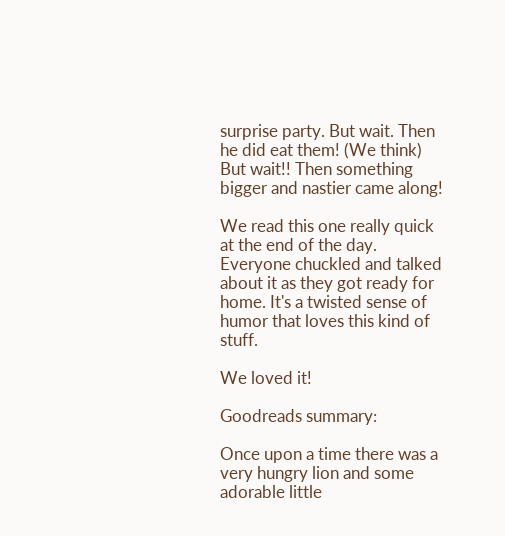surprise party. But wait. Then he did eat them! (We think) But wait!! Then something bigger and nastier came along!

We read this one really quick at the end of the day. Everyone chuckled and talked about it as they got ready for home. It's a twisted sense of humor that loves this kind of stuff.

We loved it!

Goodreads summary:

Once upon a time there was a very hungry lion and some adorable little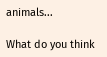animals...

What do you think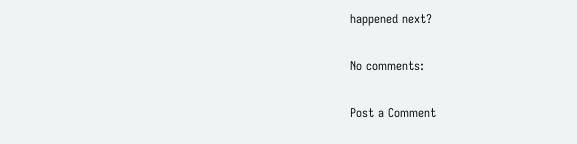happened next?

No comments:

Post a Comment